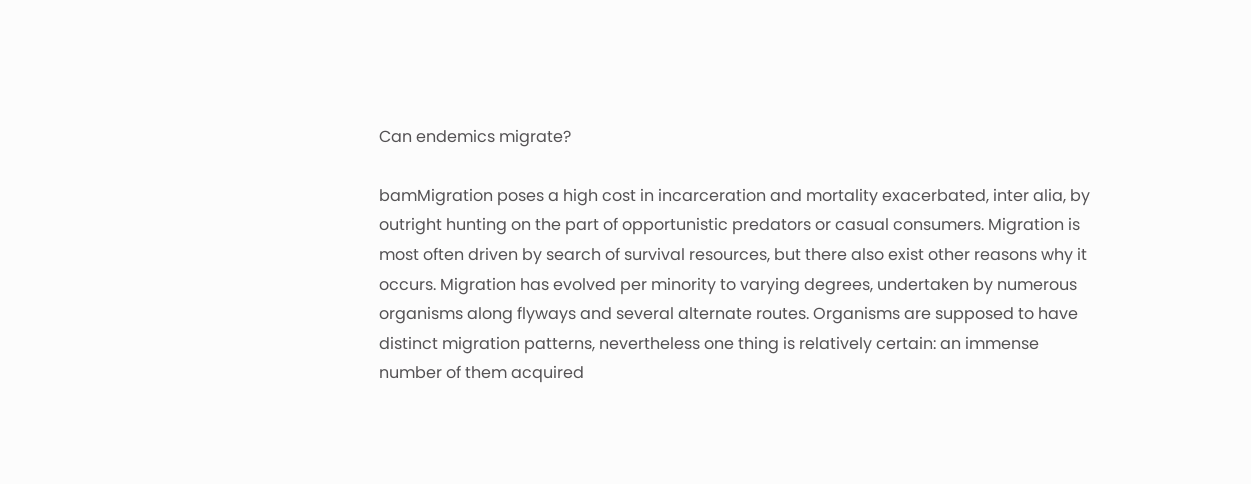Can endemics migrate?

bamMigration poses a high cost in incarceration and mortality exacerbated, inter alia, by outright hunting on the part of opportunistic predators or casual consumers. Migration is most often driven by search of survival resources, but there also exist other reasons why it occurs. Migration has evolved per minority to varying degrees, undertaken by numerous organisms along flyways and several alternate routes. Organisms are supposed to have distinct migration patterns, nevertheless one thing is relatively certain: an immense number of them acquired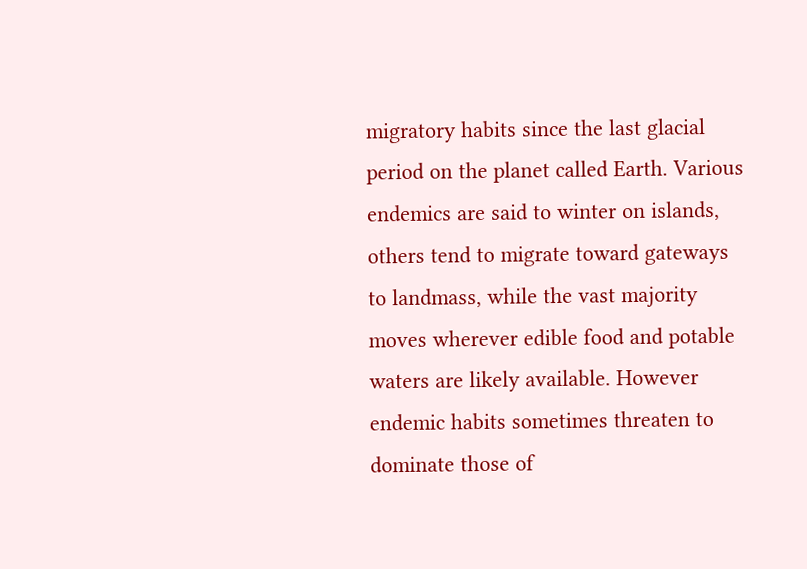migratory habits since the last glacial period on the planet called Earth. Various endemics are said to winter on islands, others tend to migrate toward gateways to landmass, while the vast majority moves wherever edible food and potable waters are likely available. However endemic habits sometimes threaten to dominate those of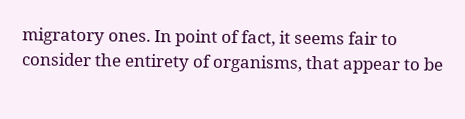migratory ones. In point of fact, it seems fair to consider the entirety of organisms, that appear to be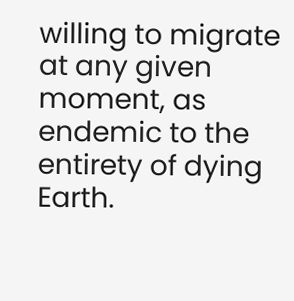willing to migrate at any given moment, as endemic to the entirety of dying Earth.